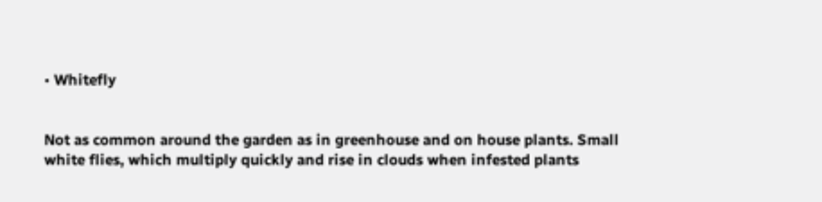• Whitefly


Not as common around the garden as in greenhouse and on house plants. Small white flies, which multiply quickly and rise in clouds when infested plants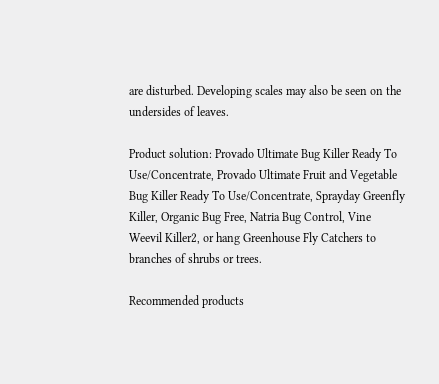are disturbed. Developing scales may also be seen on the undersides of leaves.

Product solution: Provado Ultimate Bug Killer Ready To Use/Concentrate, Provado Ultimate Fruit and Vegetable Bug Killer Ready To Use/Concentrate, Sprayday Greenfly Killer, Organic Bug Free, Natria Bug Control, Vine Weevil Killer2, or hang Greenhouse Fly Catchers to branches of shrubs or trees.

Recommended products